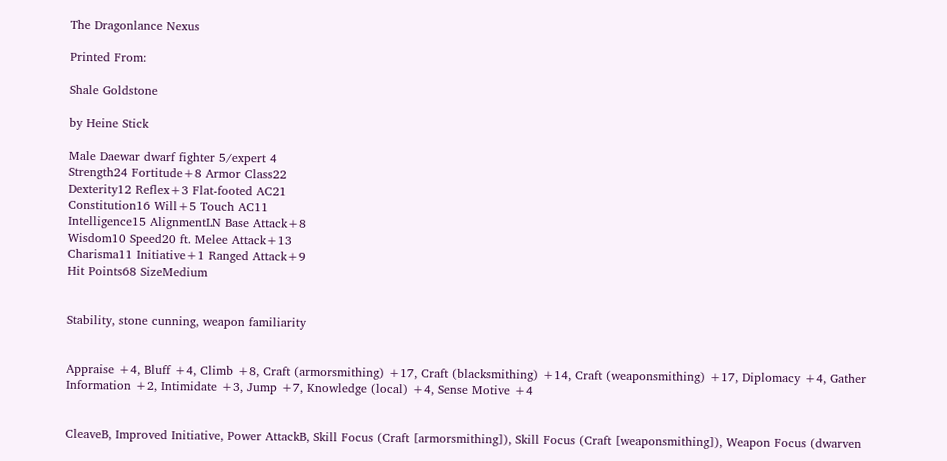The Dragonlance Nexus

Printed From:

Shale Goldstone

by Heine Stick

Male Daewar dwarf fighter 5/expert 4
Strength24 Fortitude+8 Armor Class22
Dexterity12 Reflex+3 Flat-footed AC21
Constitution16 Will+5 Touch AC11
Intelligence15 AlignmentLN Base Attack+8
Wisdom10 Speed20 ft. Melee Attack+13
Charisma11 Initiative+1 Ranged Attack+9
Hit Points68 SizeMedium


Stability, stone cunning, weapon familiarity


Appraise +4, Bluff +4, Climb +8, Craft (armorsmithing) +17, Craft (blacksmithing) +14, Craft (weaponsmithing) +17, Diplomacy +4, Gather Information +2, Intimidate +3, Jump +7, Knowledge (local) +4, Sense Motive +4


CleaveB, Improved Initiative, Power AttackB, Skill Focus (Craft [armorsmithing]), Skill Focus (Craft [weaponsmithing]), Weapon Focus (dwarven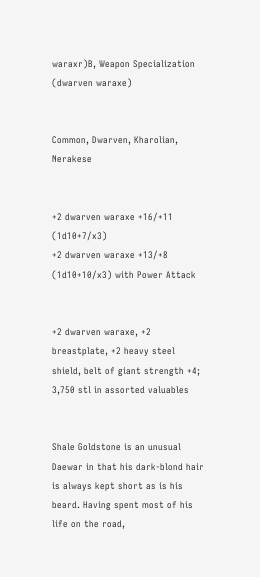waraxr)B, Weapon Specialization (dwarven waraxe)


Common, Dwarven, Kharolian, Nerakese


+2 dwarven waraxe +16/+11 (1d10+7/x3)
+2 dwarven waraxe +13/+8 (1d10+10/x3) with Power Attack


+2 dwarven waraxe, +2 breastplate, +2 heavy steel shield, belt of giant strength +4; 3,750 stl in assorted valuables


Shale Goldstone is an unusual Daewar in that his dark-blond hair is always kept short as is his beard. Having spent most of his life on the road,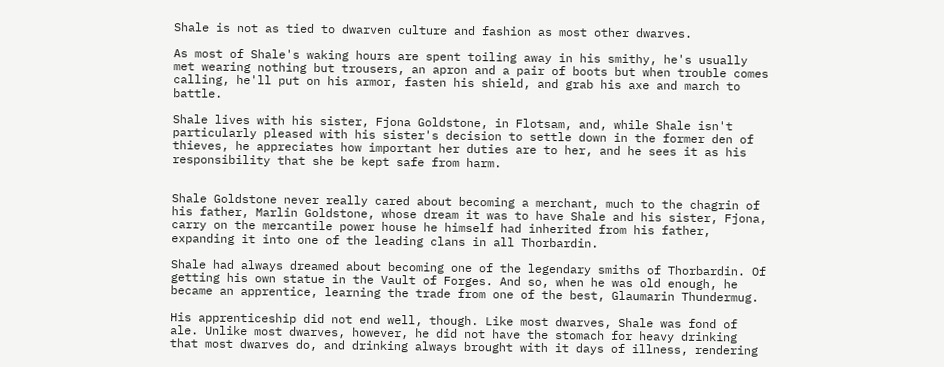Shale is not as tied to dwarven culture and fashion as most other dwarves.

As most of Shale's waking hours are spent toiling away in his smithy, he's usually met wearing nothing but trousers, an apron and a pair of boots but when trouble comes calling, he'll put on his armor, fasten his shield, and grab his axe and march to battle.

Shale lives with his sister, Fjona Goldstone, in Flotsam, and, while Shale isn't particularly pleased with his sister's decision to settle down in the former den of thieves, he appreciates how important her duties are to her, and he sees it as his responsibility that she be kept safe from harm.


Shale Goldstone never really cared about becoming a merchant, much to the chagrin of his father, Marlin Goldstone, whose dream it was to have Shale and his sister, Fjona, carry on the mercantile power house he himself had inherited from his father, expanding it into one of the leading clans in all Thorbardin.

Shale had always dreamed about becoming one of the legendary smiths of Thorbardin. Of getting his own statue in the Vault of Forges. And so, when he was old enough, he became an apprentice, learning the trade from one of the best, Glaumarin Thundermug.

His apprenticeship did not end well, though. Like most dwarves, Shale was fond of ale. Unlike most dwarves, however, he did not have the stomach for heavy drinking that most dwarves do, and drinking always brought with it days of illness, rendering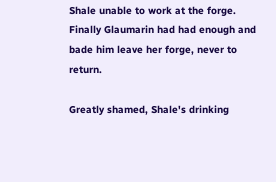Shale unable to work at the forge. Finally Glaumarin had had enough and bade him leave her forge, never to return.

Greatly shamed, Shale's drinking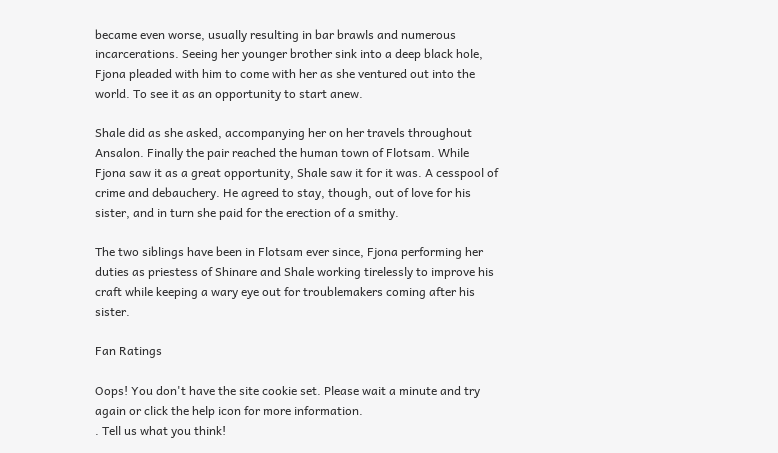became even worse, usually resulting in bar brawls and numerous incarcerations. Seeing her younger brother sink into a deep black hole, Fjona pleaded with him to come with her as she ventured out into the world. To see it as an opportunity to start anew.

Shale did as she asked, accompanying her on her travels throughout Ansalon. Finally the pair reached the human town of Flotsam. While Fjona saw it as a great opportunity, Shale saw it for it was. A cesspool of crime and debauchery. He agreed to stay, though, out of love for his sister, and in turn she paid for the erection of a smithy.

The two siblings have been in Flotsam ever since, Fjona performing her duties as priestess of Shinare and Shale working tirelessly to improve his craft while keeping a wary eye out for troublemakers coming after his sister.

Fan Ratings

Oops! You don't have the site cookie set. Please wait a minute and try again or click the help icon for more information.
. Tell us what you think!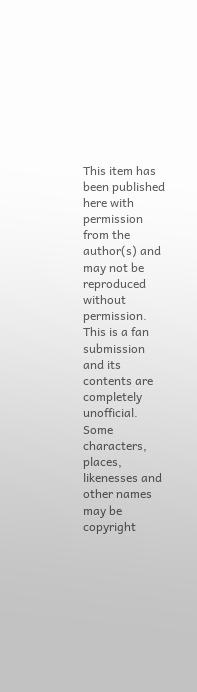This item has been published here with permission from the author(s) and may not be reproduced without permission. This is a fan submission and its contents are completely unofficial. Some characters, places, likenesses and other names may be copyright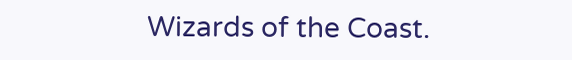Wizards of the Coast.